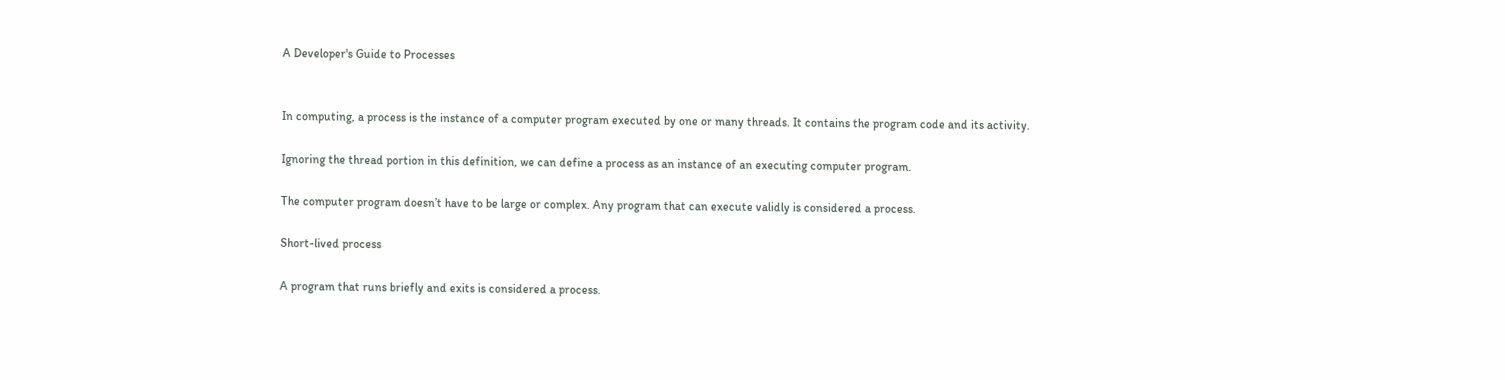A Developer's Guide to Processes


In computing, a process is the instance of a computer program executed by one or many threads. It contains the program code and its activity.

Ignoring the thread portion in this definition, we can define a process as an instance of an executing computer program.

The computer program doesn’t have to be large or complex. Any program that can execute validly is considered a process.

Short-lived process

A program that runs briefly and exits is considered a process.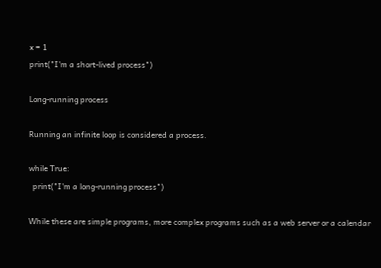x = 1
print("I'm a short-lived process")

Long-running process

Running an infinite loop is considered a process.

while True:
  print("I'm a long-running process")

While these are simple programs, more complex programs such as a web server or a calendar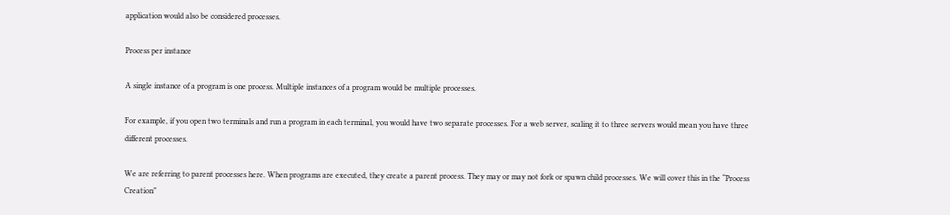application would also be considered processes.

Process per instance

A single instance of a program is one process. Multiple instances of a program would be multiple processes.

For example, if you open two terminals and run a program in each terminal, you would have two separate processes. For a web server, scaling it to three servers would mean you have three different processes.

We are referring to parent processes here. When programs are executed, they create a parent process. They may or may not fork or spawn child processes. We will cover this in the “Process Creation”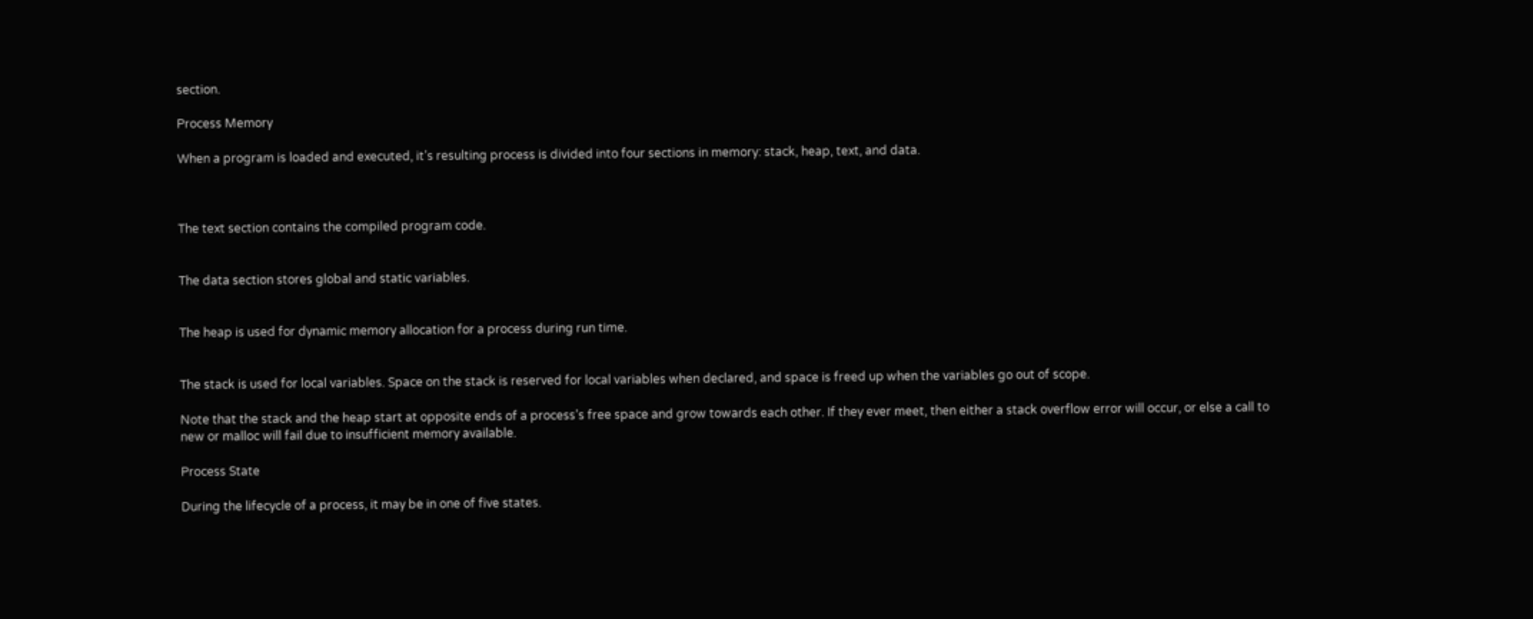section.

Process Memory

When a program is loaded and executed, it’s resulting process is divided into four sections in memory: stack, heap, text, and data.



The text section contains the compiled program code.


The data section stores global and static variables.


The heap is used for dynamic memory allocation for a process during run time.


The stack is used for local variables. Space on the stack is reserved for local variables when declared, and space is freed up when the variables go out of scope.

Note that the stack and the heap start at opposite ends of a process’s free space and grow towards each other. If they ever meet, then either a stack overflow error will occur, or else a call to new or malloc will fail due to insufficient memory available.

Process State

During the lifecycle of a process, it may be in one of five states.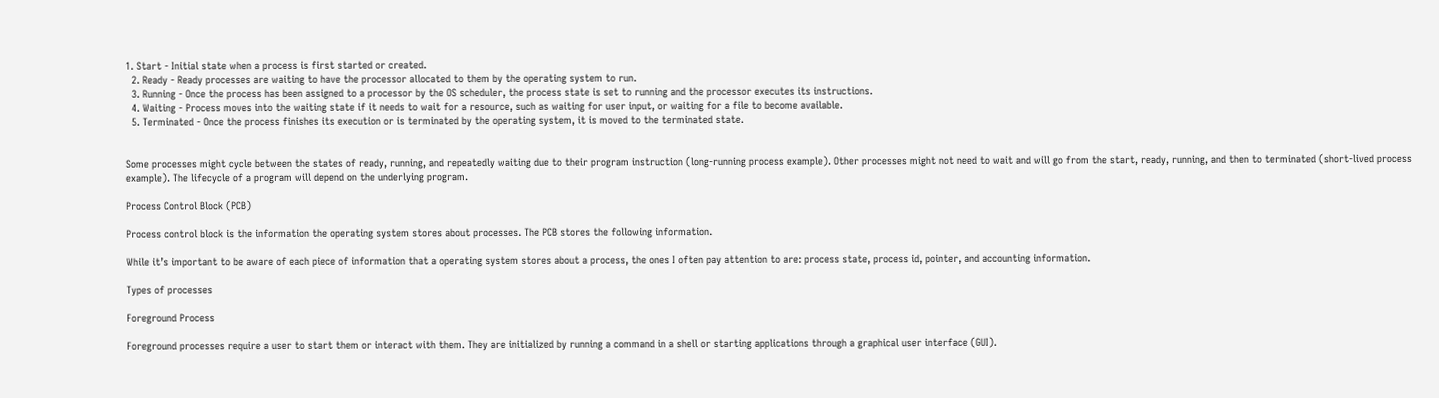1. Start - Initial state when a process is first started or created.
  2. Ready - Ready processes are waiting to have the processor allocated to them by the operating system to run.
  3. Running - Once the process has been assigned to a processor by the OS scheduler, the process state is set to running and the processor executes its instructions.
  4. Waiting - Process moves into the waiting state if it needs to wait for a resource, such as waiting for user input, or waiting for a file to become available.
  5. Terminated - Once the process finishes its execution or is terminated by the operating system, it is moved to the terminated state.


Some processes might cycle between the states of ready, running, and repeatedly waiting due to their program instruction (long-running process example). Other processes might not need to wait and will go from the start, ready, running, and then to terminated (short-lived process example). The lifecycle of a program will depend on the underlying program.

Process Control Block (PCB)

Process control block is the information the operating system stores about processes. The PCB stores the following information.

While it’s important to be aware of each piece of information that a operating system stores about a process, the ones I often pay attention to are: process state, process id, pointer, and accounting information.

Types of processes

Foreground Process

Foreground processes require a user to start them or interact with them. They are initialized by running a command in a shell or starting applications through a graphical user interface (GUI).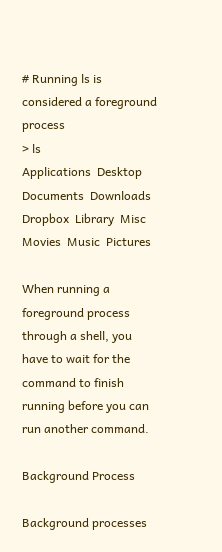# Running ls is considered a foreground process
> ls
Applications  Desktop  Documents  Downloads  Dropbox  Library  Misc  Movies  Music  Pictures

When running a foreground process through a shell, you have to wait for the command to finish running before you can run another command.

Background Process

Background processes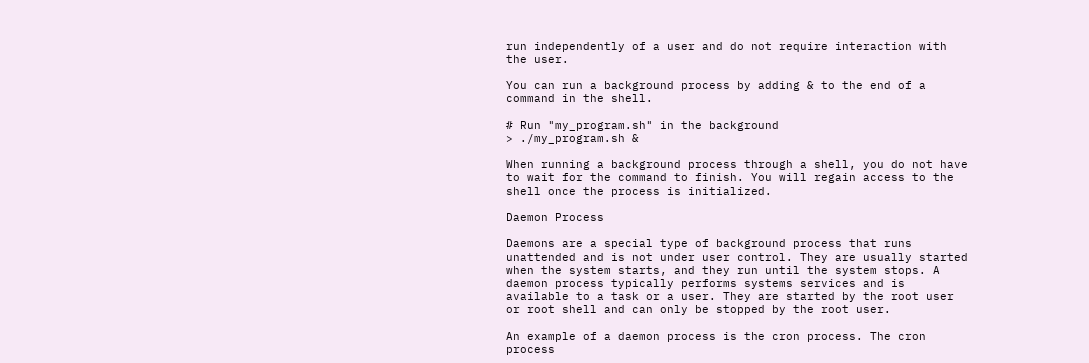run independently of a user and do not require interaction with the user.

You can run a background process by adding & to the end of a command in the shell.

# Run "my_program.sh" in the background
> ./my_program.sh &

When running a background process through a shell, you do not have to wait for the command to finish. You will regain access to the shell once the process is initialized.

Daemon Process

Daemons are a special type of background process that runs unattended and is not under user control. They are usually started when the system starts, and they run until the system stops. A daemon process typically performs systems services and is available to a task or a user. They are started by the root user or root shell and can only be stopped by the root user.

An example of a daemon process is the cron process. The cron process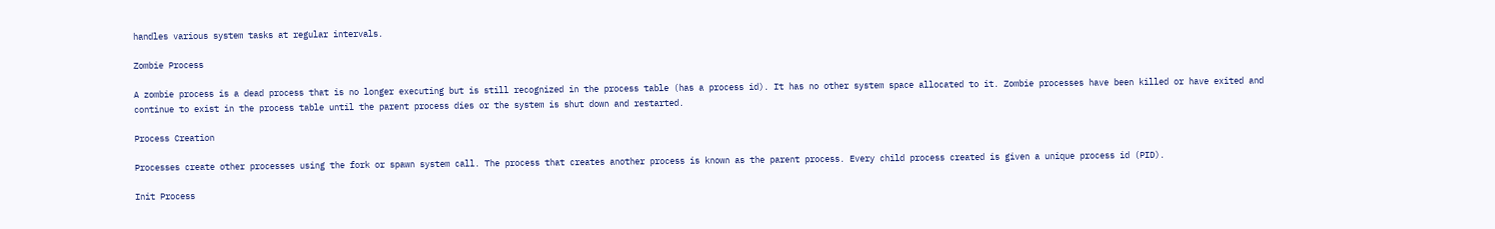handles various system tasks at regular intervals.

Zombie Process

A zombie process is a dead process that is no longer executing but is still recognized in the process table (has a process id). It has no other system space allocated to it. Zombie processes have been killed or have exited and continue to exist in the process table until the parent process dies or the system is shut down and restarted.

Process Creation

Processes create other processes using the fork or spawn system call. The process that creates another process is known as the parent process. Every child process created is given a unique process id (PID).

Init Process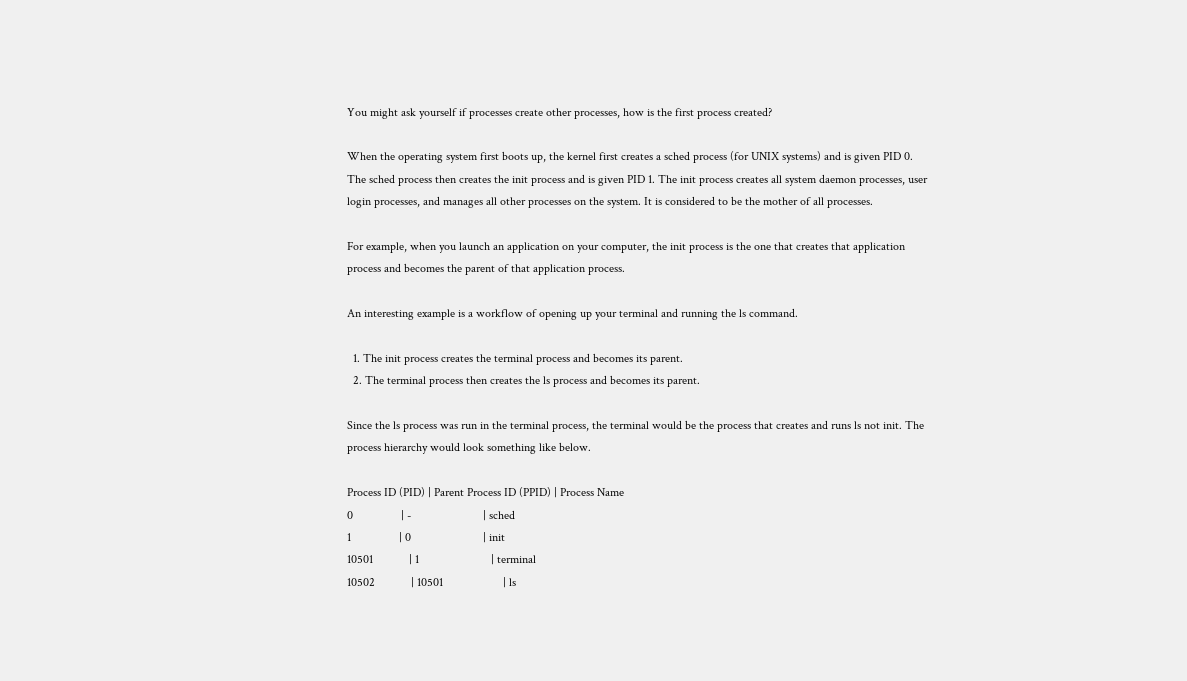You might ask yourself if processes create other processes, how is the first process created?

When the operating system first boots up, the kernel first creates a sched process (for UNIX systems) and is given PID 0. The sched process then creates the init process and is given PID 1. The init process creates all system daemon processes, user login processes, and manages all other processes on the system. It is considered to be the mother of all processes.

For example, when you launch an application on your computer, the init process is the one that creates that application process and becomes the parent of that application process.

An interesting example is a workflow of opening up your terminal and running the ls command.

  1. The init process creates the terminal process and becomes its parent.
  2. The terminal process then creates the ls process and becomes its parent.

Since the ls process was run in the terminal process, the terminal would be the process that creates and runs ls not init. The process hierarchy would look something like below.

Process ID (PID) | Parent Process ID (PPID) | Process Name
0                | -                        | sched
1                | 0                        | init
10501            | 1                        | terminal
10502            | 10501                    | ls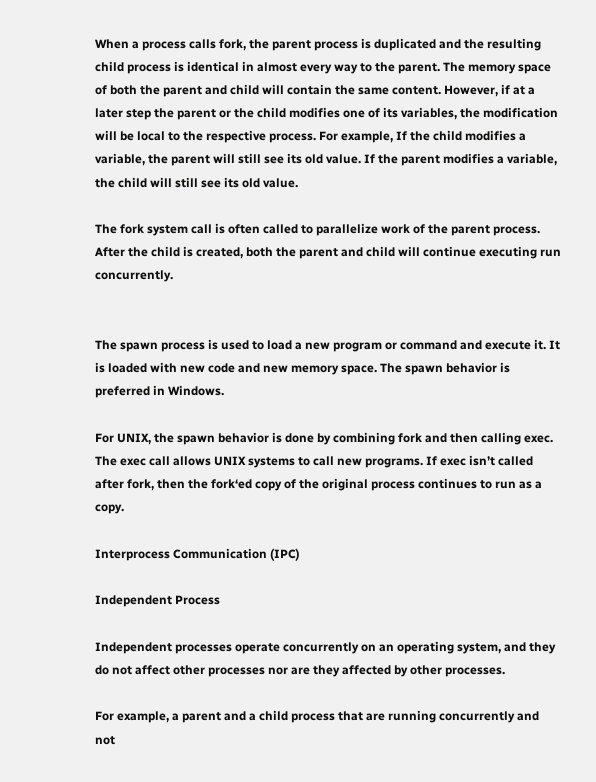When a process calls fork, the parent process is duplicated and the resulting child process is identical in almost every way to the parent. The memory space of both the parent and child will contain the same content. However, if at a later step the parent or the child modifies one of its variables, the modification will be local to the respective process. For example, If the child modifies a variable, the parent will still see its old value. If the parent modifies a variable, the child will still see its old value.

The fork system call is often called to parallelize work of the parent process. After the child is created, both the parent and child will continue executing run concurrently.


The spawn process is used to load a new program or command and execute it. It is loaded with new code and new memory space. The spawn behavior is preferred in Windows.

For UNIX, the spawn behavior is done by combining fork and then calling exec. The exec call allows UNIX systems to call new programs. If exec isn’t called after fork, then the fork‘ed copy of the original process continues to run as a copy.

Interprocess Communication (IPC)

Independent Process

Independent processes operate concurrently on an operating system, and they do not affect other processes nor are they affected by other processes.

For example, a parent and a child process that are running concurrently and not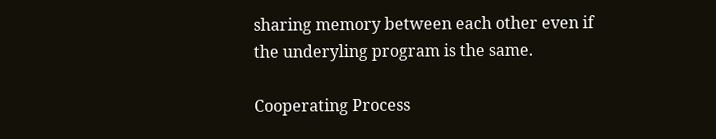sharing memory between each other even if the underyling program is the same.

Cooperating Process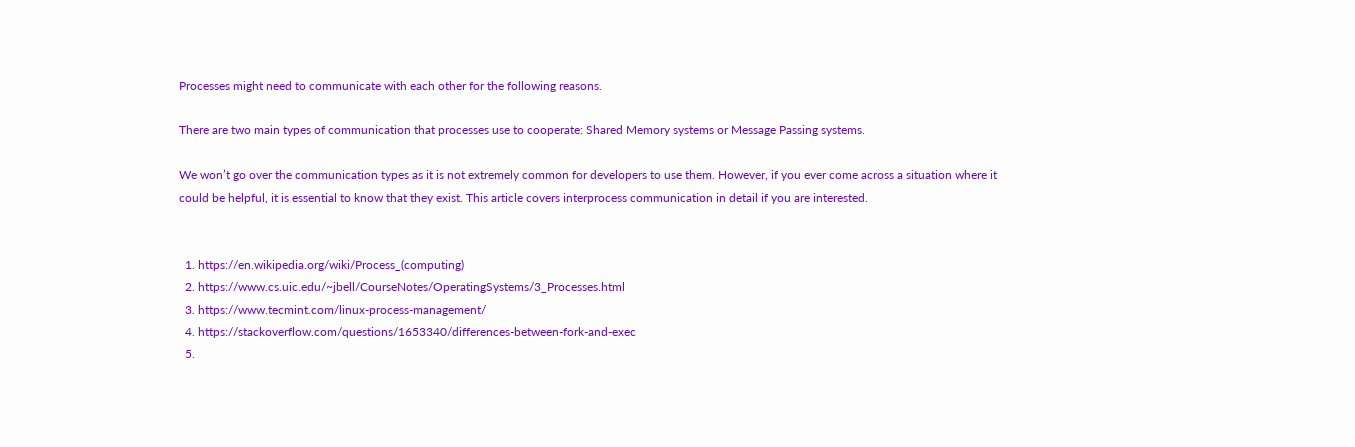Processes might need to communicate with each other for the following reasons.

There are two main types of communication that processes use to cooperate: Shared Memory systems or Message Passing systems.

We won’t go over the communication types as it is not extremely common for developers to use them. However, if you ever come across a situation where it could be helpful, it is essential to know that they exist. This article covers interprocess communication in detail if you are interested.


  1. https://en.wikipedia.org/wiki/Process_(computing)
  2. https://www.cs.uic.edu/~jbell/CourseNotes/OperatingSystems/3_Processes.html
  3. https://www.tecmint.com/linux-process-management/
  4. https://stackoverflow.com/questions/1653340/differences-between-fork-and-exec
  5.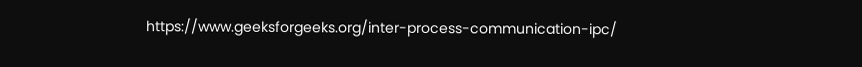https://www.geeksforgeeks.org/inter-process-communication-ipc/